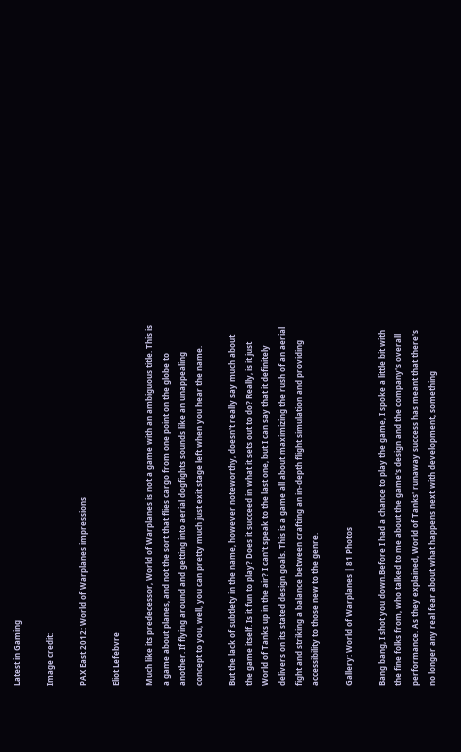Latest in Gaming

Image credit:

PAX East 2012: World of Warplanes impressions

Eliot Lefebvre

Much like its predecessor, World of Warplanes is not a game with an ambiguous title. This is a game about planes, and not the sort that flies cargo from one point on the globe to another. If flying around and getting into aerial dogfights sounds like an unappealing concept to you, well, you can pretty much just exit stage left when you hear the name.

But the lack of subtlety in the name, however noteworthy, doesn't really say much about the game itself. Is it fun to play? Does it succeed in what it sets out to do? Really, is it just World of Tanks up in the air? I can't speak to the last one, but I can say that it definitely delivers on its stated design goals. This is a game all about maximizing the rush of an aerial fight and striking a balance between crafting an in-depth flight simulation and providing accessibility to those new to the genre.

Gallery: World of Warplanes | 81 Photos

Bang bang, I shot you down.Before I had a chance to play the game, I spoke a little bit with the fine folks from, who talked to me about the game's design and the company's overall performance. As they explained, World of Tanks' runaway success has meant that there's no longer any real fear about what happens next with development, something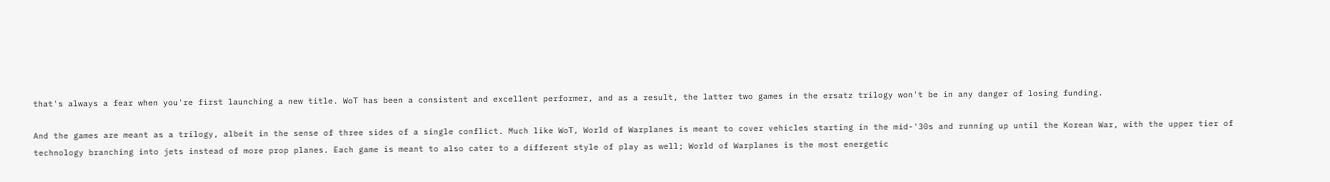that's always a fear when you're first launching a new title. WoT has been a consistent and excellent performer, and as a result, the latter two games in the ersatz trilogy won't be in any danger of losing funding.

And the games are meant as a trilogy, albeit in the sense of three sides of a single conflict. Much like WoT, World of Warplanes is meant to cover vehicles starting in the mid-'30s and running up until the Korean War, with the upper tier of technology branching into jets instead of more prop planes. Each game is meant to also cater to a different style of play as well; World of Warplanes is the most energetic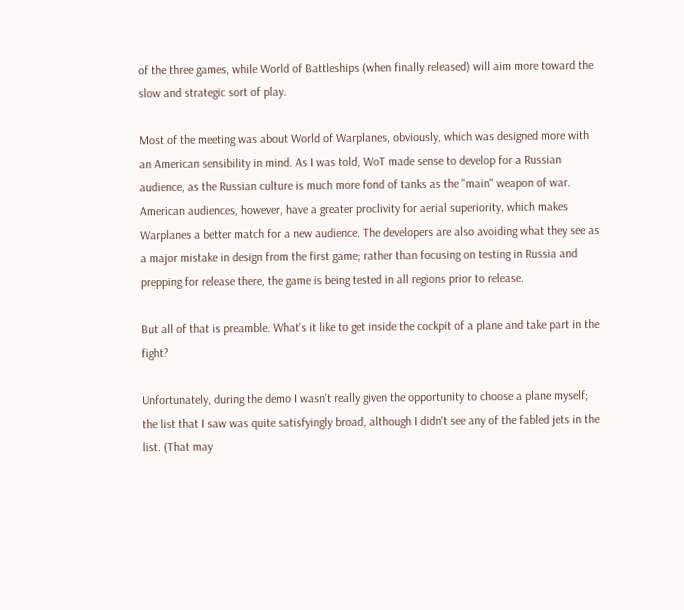of the three games, while World of Battleships (when finally released) will aim more toward the slow and strategic sort of play.

Most of the meeting was about World of Warplanes, obviously, which was designed more with an American sensibility in mind. As I was told, WoT made sense to develop for a Russian audience, as the Russian culture is much more fond of tanks as the "main" weapon of war. American audiences, however, have a greater proclivity for aerial superiority, which makes Warplanes a better match for a new audience. The developers are also avoiding what they see as a major mistake in design from the first game; rather than focusing on testing in Russia and prepping for release there, the game is being tested in all regions prior to release.

But all of that is preamble. What's it like to get inside the cockpit of a plane and take part in the fight?

Unfortunately, during the demo I wasn't really given the opportunity to choose a plane myself; the list that I saw was quite satisfyingly broad, although I didn't see any of the fabled jets in the list. (That may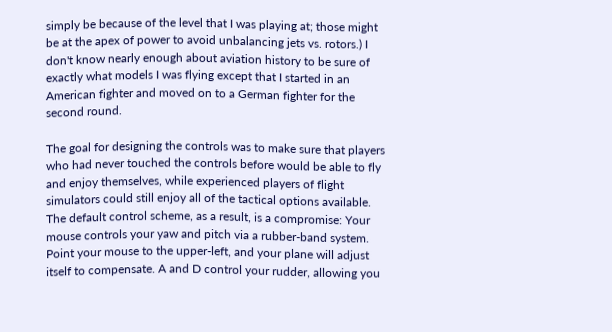simply be because of the level that I was playing at; those might be at the apex of power to avoid unbalancing jets vs. rotors.) I don't know nearly enough about aviation history to be sure of exactly what models I was flying except that I started in an American fighter and moved on to a German fighter for the second round.

The goal for designing the controls was to make sure that players who had never touched the controls before would be able to fly and enjoy themselves, while experienced players of flight simulators could still enjoy all of the tactical options available. The default control scheme, as a result, is a compromise: Your mouse controls your yaw and pitch via a rubber-band system. Point your mouse to the upper-left, and your plane will adjust itself to compensate. A and D control your rudder, allowing you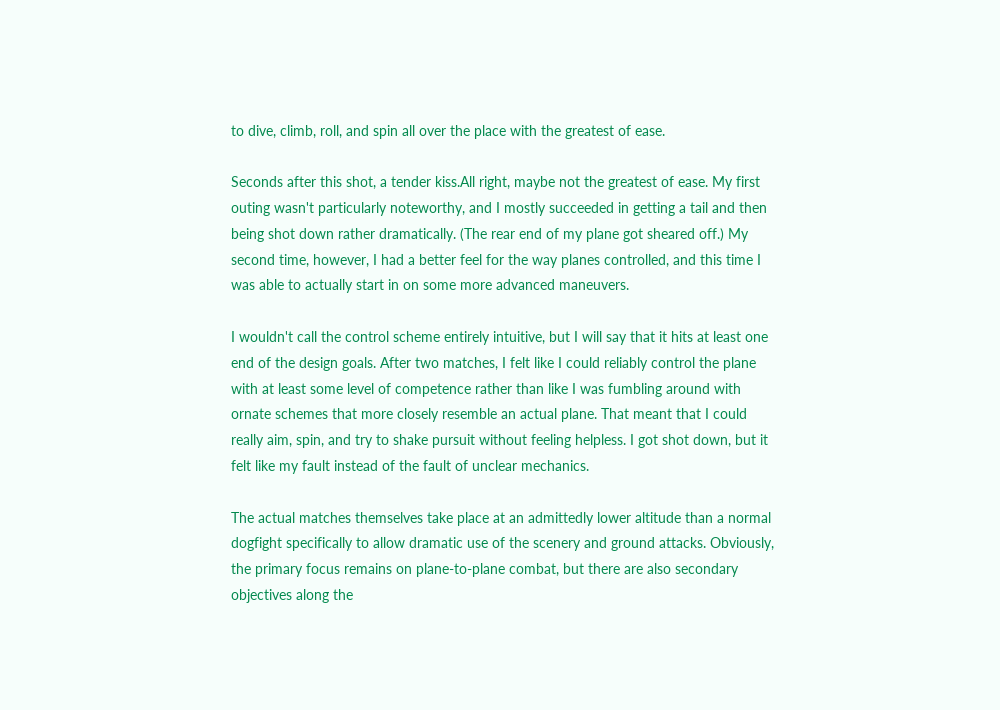to dive, climb, roll, and spin all over the place with the greatest of ease.

Seconds after this shot, a tender kiss.All right, maybe not the greatest of ease. My first outing wasn't particularly noteworthy, and I mostly succeeded in getting a tail and then being shot down rather dramatically. (The rear end of my plane got sheared off.) My second time, however, I had a better feel for the way planes controlled, and this time I was able to actually start in on some more advanced maneuvers.

I wouldn't call the control scheme entirely intuitive, but I will say that it hits at least one end of the design goals. After two matches, I felt like I could reliably control the plane with at least some level of competence rather than like I was fumbling around with ornate schemes that more closely resemble an actual plane. That meant that I could really aim, spin, and try to shake pursuit without feeling helpless. I got shot down, but it felt like my fault instead of the fault of unclear mechanics.

The actual matches themselves take place at an admittedly lower altitude than a normal dogfight specifically to allow dramatic use of the scenery and ground attacks. Obviously, the primary focus remains on plane-to-plane combat, but there are also secondary objectives along the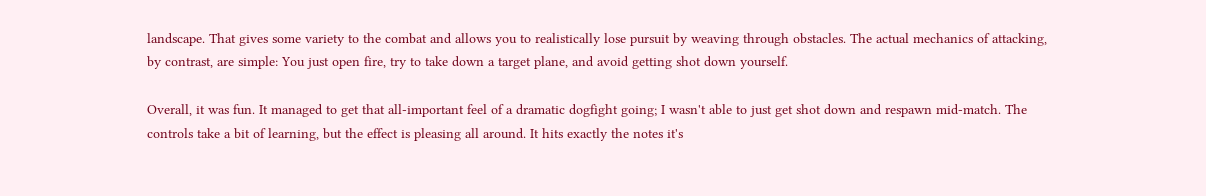landscape. That gives some variety to the combat and allows you to realistically lose pursuit by weaving through obstacles. The actual mechanics of attacking, by contrast, are simple: You just open fire, try to take down a target plane, and avoid getting shot down yourself.

Overall, it was fun. It managed to get that all-important feel of a dramatic dogfight going; I wasn't able to just get shot down and respawn mid-match. The controls take a bit of learning, but the effect is pleasing all around. It hits exactly the notes it's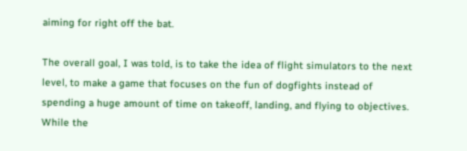aiming for right off the bat.

The overall goal, I was told, is to take the idea of flight simulators to the next level, to make a game that focuses on the fun of dogfights instead of spending a huge amount of time on takeoff, landing, and flying to objectives. While the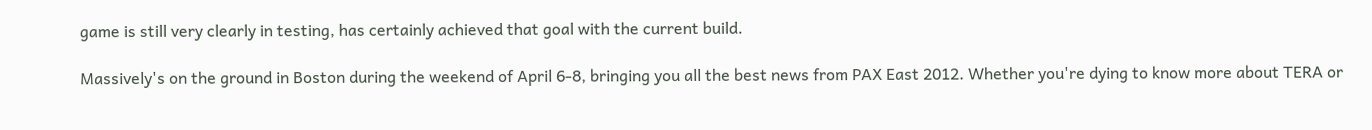game is still very clearly in testing, has certainly achieved that goal with the current build.

Massively's on the ground in Boston during the weekend of April 6-8, bringing you all the best news from PAX East 2012. Whether you're dying to know more about TERA or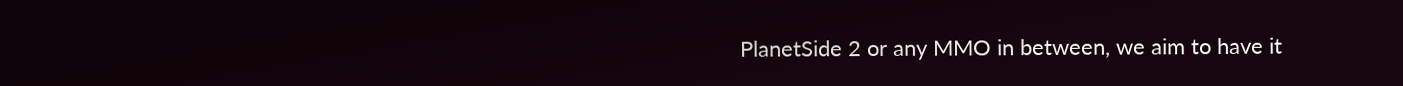PlanetSide 2 or any MMO in between, we aim to have it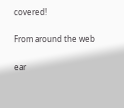covered!

From around the web

ear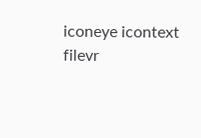iconeye icontext filevr